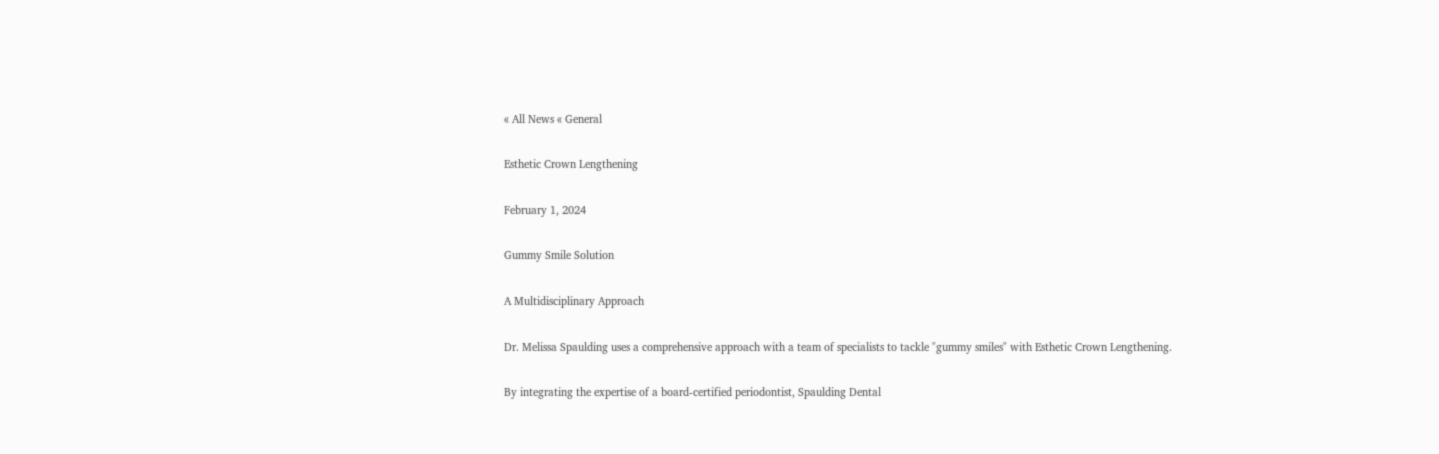« All News « General

Esthetic Crown Lengthening

February 1, 2024

Gummy Smile Solution

A Multidisciplinary Approach

Dr. Melissa Spaulding uses a comprehensive approach with a team of specialists to tackle "gummy smiles" with Esthetic Crown Lengthening.

By integrating the expertise of a board-certified periodontist, Spaulding Dental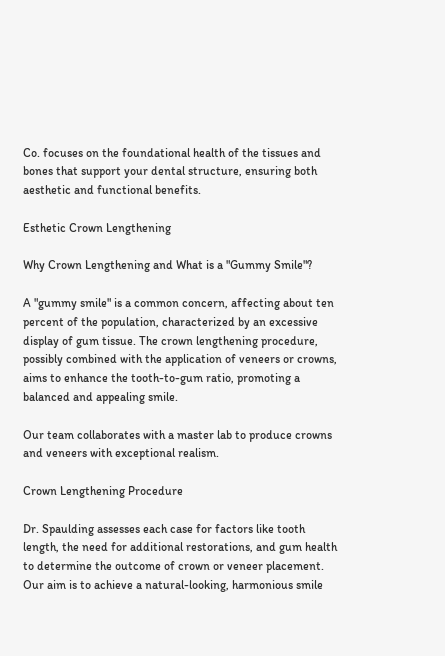Co. focuses on the foundational health of the tissues and bones that support your dental structure, ensuring both aesthetic and functional benefits.

Esthetic Crown Lengthening

Why Crown Lengthening and What is a "Gummy Smile"?

A "gummy smile" is a common concern, affecting about ten percent of the population, characterized by an excessive display of gum tissue. The crown lengthening procedure, possibly combined with the application of veneers or crowns, aims to enhance the tooth-to-gum ratio, promoting a balanced and appealing smile.

Our team collaborates with a master lab to produce crowns and veneers with exceptional realism.

Crown Lengthening Procedure

Dr. Spaulding assesses each case for factors like tooth length, the need for additional restorations, and gum health to determine the outcome of crown or veneer placement. Our aim is to achieve a natural-looking, harmonious smile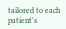tailored to each patient's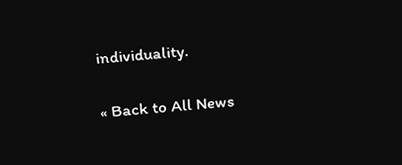individuality.

« Back to All News